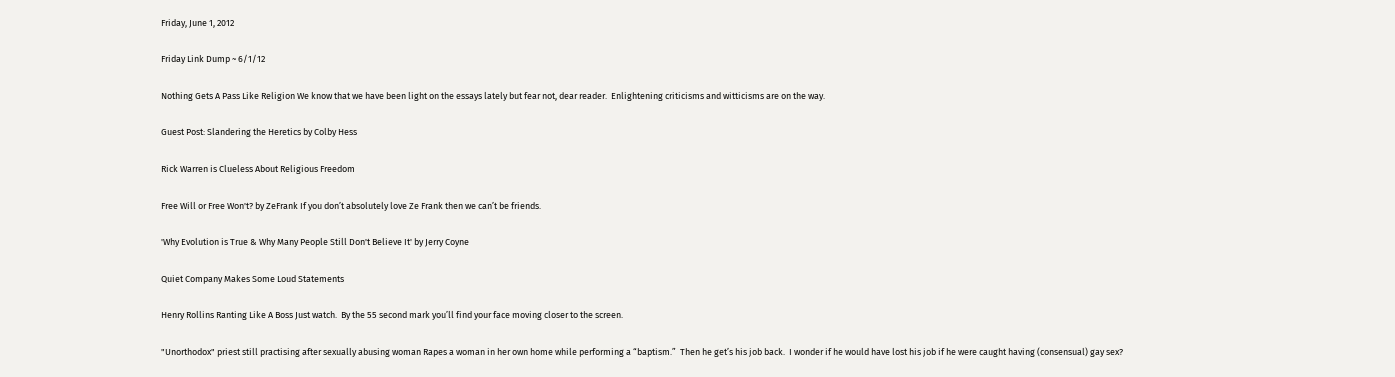Friday, June 1, 2012

Friday Link Dump ~ 6/1/12

Nothing Gets A Pass Like Religion We know that we have been light on the essays lately but fear not, dear reader.  Enlightening criticisms and witticisms are on the way.

Guest Post: Slandering the Heretics by Colby Hess

Rick Warren is Clueless About Religious Freedom

Free Will or Free Won't? by ZeFrank If you don’t absolutely love Ze Frank then we can’t be friends.

'Why Evolution is True & Why Many People Still Don't Believe It' by Jerry Coyne

Quiet Company Makes Some Loud Statements

Henry Rollins Ranting Like A Boss Just watch.  By the 55 second mark you’ll find your face moving closer to the screen.

"Unorthodox" priest still practising after sexually abusing woman Rapes a woman in her own home while performing a “baptism.”  Then he get’s his job back.  I wonder if he would have lost his job if he were caught having (consensual) gay sex?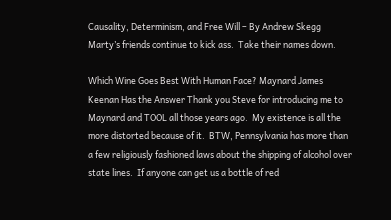Causality, Determinism, and Free Will – By Andrew Skegg  Marty’s friends continue to kick ass.  Take their names down.

Which Wine Goes Best With Human Face? Maynard James Keenan Has the Answer Thank you Steve for introducing me to Maynard and TOOL all those years ago.  My existence is all the more distorted because of it.  BTW, Pennsylvania has more than a few religiously fashioned laws about the shipping of alcohol over state lines.  If anyone can get us a bottle of red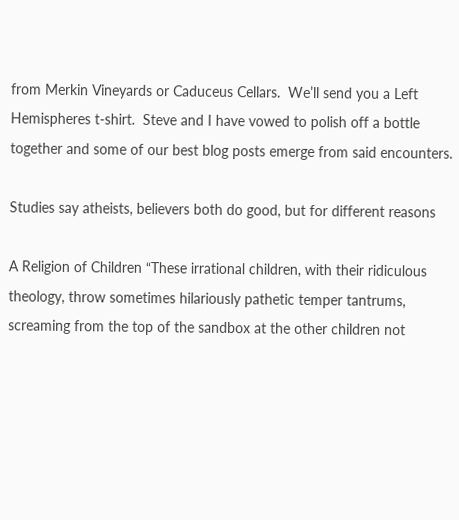from Merkin Vineyards or Caduceus Cellars.  We’ll send you a Left Hemispheres t-shirt.  Steve and I have vowed to polish off a bottle together and some of our best blog posts emerge from said encounters.

Studies say atheists, believers both do good, but for different reasons

A Religion of Children “These irrational children, with their ridiculous theology, throw sometimes hilariously pathetic temper tantrums, screaming from the top of the sandbox at the other children not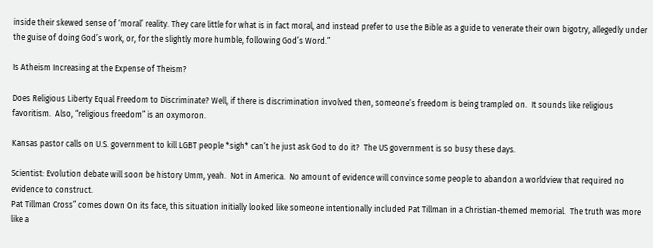inside their skewed sense of ‘moral’ reality. They care little for what is in fact moral, and instead prefer to use the Bible as a guide to venerate their own bigotry, allegedly under the guise of doing God’s work, or, for the slightly more humble, following God’s Word.”

Is Atheism Increasing at the Expense of Theism?

Does Religious Liberty Equal Freedom to Discriminate? Well, if there is discrimination involved then, someone’s freedom is being trampled on.  It sounds like religious favoritism.  Also, “religious freedom” is an oxymoron.

Kansas pastor calls on U.S. government to kill LGBT people *sigh* can’t he just ask God to do it?  The US government is so busy these days.

Scientist: Evolution debate will soon be history Umm, yeah.  Not in America.  No amount of evidence will convince some people to abandon a worldview that required no evidence to construct.
Pat Tillman Cross” comes down On its face, this situation initially looked like someone intentionally included Pat Tillman in a Christian-themed memorial.  The truth was more like a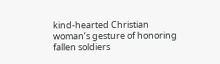kind-hearted Christian woman’s gesture of honoring fallen soldiers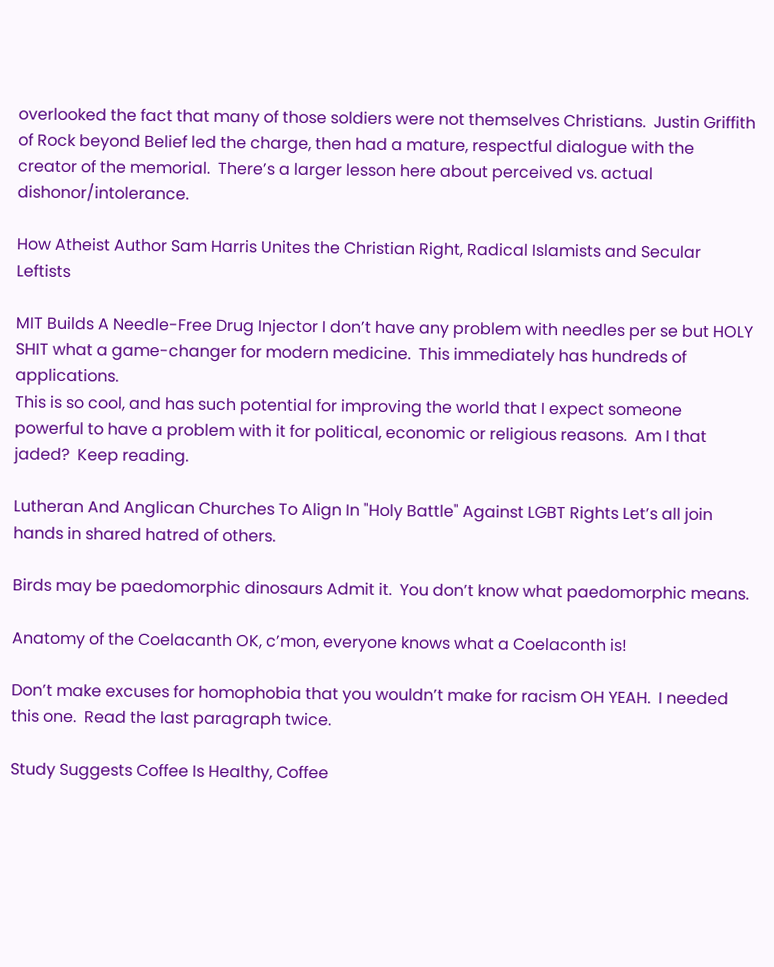overlooked the fact that many of those soldiers were not themselves Christians.  Justin Griffith of Rock beyond Belief led the charge, then had a mature, respectful dialogue with the creator of the memorial.  There’s a larger lesson here about perceived vs. actual dishonor/intolerance.

How Atheist Author Sam Harris Unites the Christian Right, Radical Islamists and Secular Leftists

MIT Builds A Needle-Free Drug Injector I don’t have any problem with needles per se but HOLY SHIT what a game-changer for modern medicine.  This immediately has hundreds of applications.
This is so cool, and has such potential for improving the world that I expect someone powerful to have a problem with it for political, economic or religious reasons.  Am I that jaded?  Keep reading.

Lutheran And Anglican Churches To Align In "Holy Battle" Against LGBT Rights Let’s all join hands in shared hatred of others.

Birds may be paedomorphic dinosaurs Admit it.  You don’t know what paedomorphic means.

Anatomy of the Coelacanth OK, c’mon, everyone knows what a Coelaconth is!

Don’t make excuses for homophobia that you wouldn’t make for racism OH YEAH.  I needed this one.  Read the last paragraph twice.

Study Suggests Coffee Is Healthy, Coffee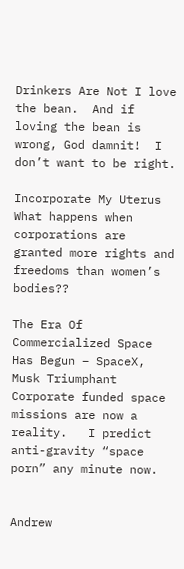Drinkers Are Not I love the bean.  And if loving the bean is wrong, God damnit!  I don’t want to be right.

Incorporate My Uterus What happens when corporations are granted more rights and freedoms than women’s bodies??

The Era Of Commercialized Space Has Begun – SpaceX, Musk Triumphant Corporate funded space missions are now a reality.   I predict anti-gravity “space porn” any minute now.


Andrew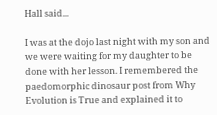Hall said...

I was at the dojo last night with my son and we were waiting for my daughter to be done with her lesson. I remembered the paedomorphic dinosaur post from Why Evolution is True and explained it to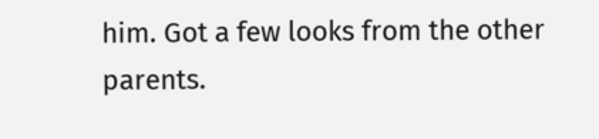him. Got a few looks from the other parents.